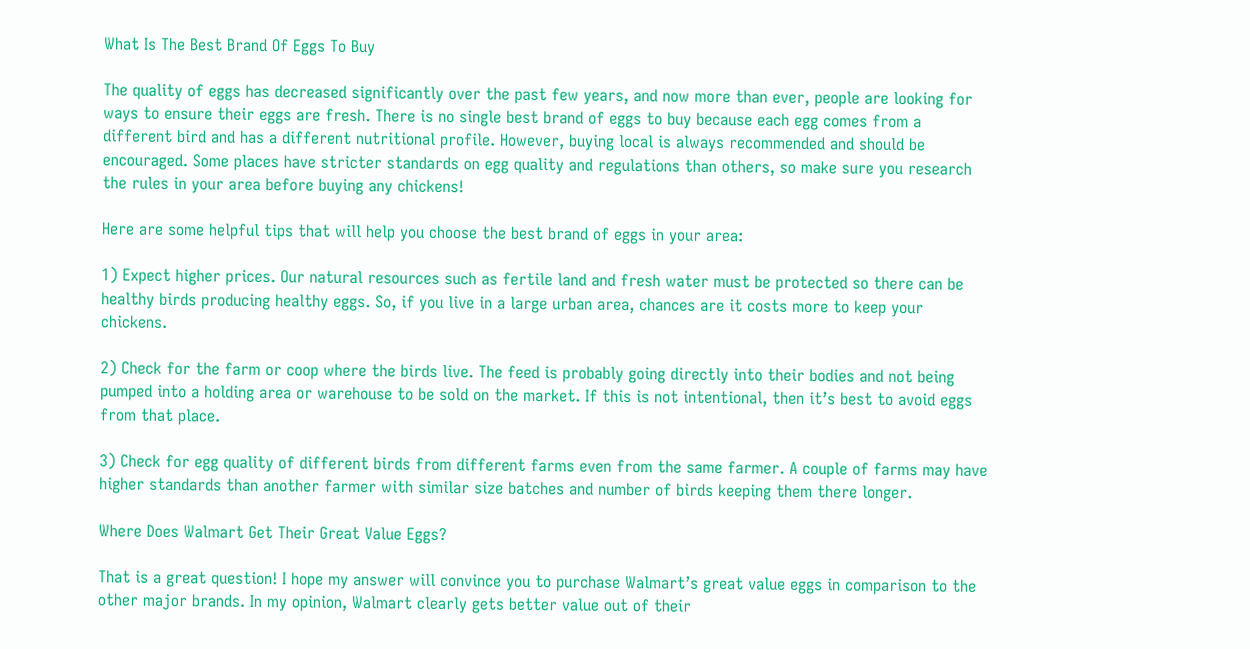What Is The Best Brand Of Eggs To Buy

The quality of eggs has decreased significantly over the past few years, and now more than ever, people are looking for ways to ensure their eggs are fresh. There is no single best brand of eggs to buy because each egg comes from a different bird and has a different nutritional profile. However, buying local is always recommended and should be encouraged. Some places have stricter standards on egg quality and regulations than others, so make sure you research the rules in your area before buying any chickens!

Here are some helpful tips that will help you choose the best brand of eggs in your area:

1) Expect higher prices. Our natural resources such as fertile land and fresh water must be protected so there can be healthy birds producing healthy eggs. So, if you live in a large urban area, chances are it costs more to keep your chickens.

2) Check for the farm or coop where the birds live. The feed is probably going directly into their bodies and not being pumped into a holding area or warehouse to be sold on the market. If this is not intentional, then it’s best to avoid eggs from that place.

3) Check for egg quality of different birds from different farms even from the same farmer. A couple of farms may have higher standards than another farmer with similar size batches and number of birds keeping them there longer.

Where Does Walmart Get Their Great Value Eggs?

That is a great question! I hope my answer will convince you to purchase Walmart’s great value eggs in comparison to the other major brands. In my opinion, Walmart clearly gets better value out of their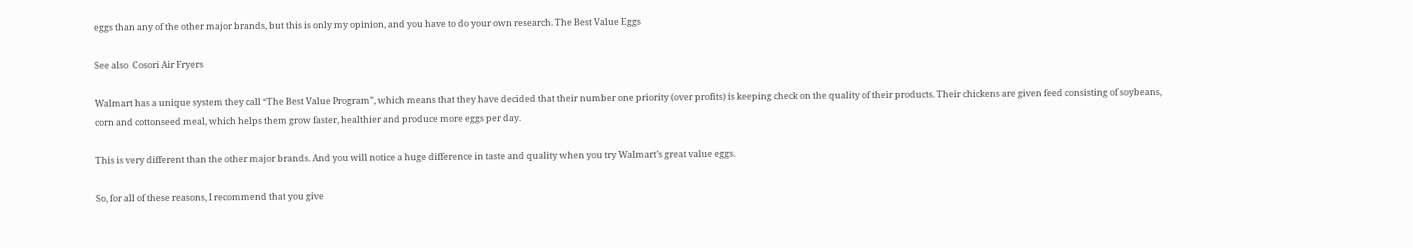eggs than any of the other major brands, but this is only my opinion, and you have to do your own research. The Best Value Eggs

See also  Cosori Air Fryers

Walmart has a unique system they call “The Best Value Program”, which means that they have decided that their number one priority (over profits) is keeping check on the quality of their products. Their chickens are given feed consisting of soybeans, corn and cottonseed meal, which helps them grow faster, healthier and produce more eggs per day.

This is very different than the other major brands. And you will notice a huge difference in taste and quality when you try Walmart’s great value eggs.

So, for all of these reasons, I recommend that you give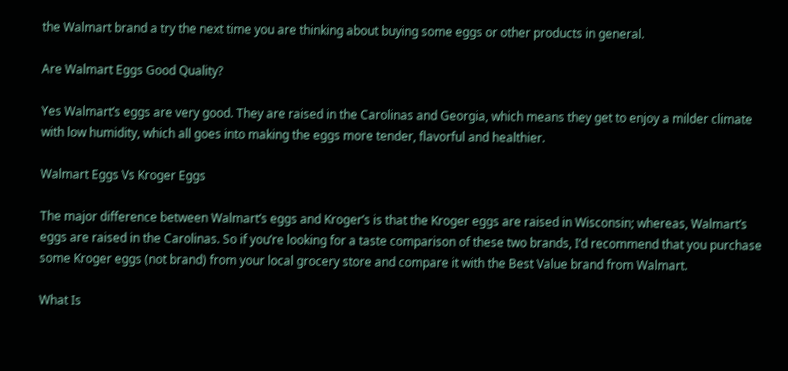the Walmart brand a try the next time you are thinking about buying some eggs or other products in general.

Are Walmart Eggs Good Quality?

Yes Walmart’s eggs are very good. They are raised in the Carolinas and Georgia, which means they get to enjoy a milder climate with low humidity, which all goes into making the eggs more tender, flavorful and healthier.

Walmart Eggs Vs Kroger Eggs

The major difference between Walmart’s eggs and Kroger’s is that the Kroger eggs are raised in Wisconsin; whereas, Walmart’s eggs are raised in the Carolinas. So if you’re looking for a taste comparison of these two brands, I’d recommend that you purchase some Kroger eggs (not brand) from your local grocery store and compare it with the Best Value brand from Walmart.

What Is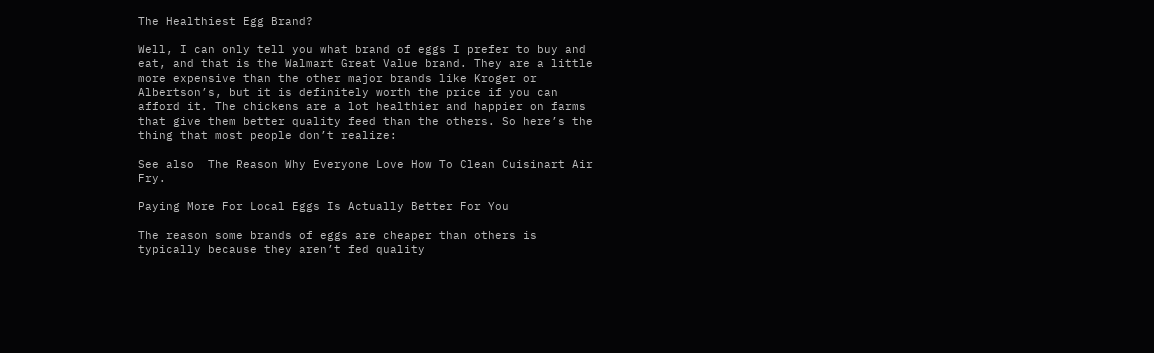The Healthiest Egg Brand?

Well, I can only tell you what brand of eggs I prefer to buy and eat, and that is the Walmart Great Value brand. They are a little more expensive than the other major brands like Kroger or Albertson’s, but it is definitely worth the price if you can afford it. The chickens are a lot healthier and happier on farms that give them better quality feed than the others. So here’s the thing that most people don’t realize:

See also  The Reason Why Everyone Love How To Clean Cuisinart Air Fry.

Paying More For Local Eggs Is Actually Better For You

The reason some brands of eggs are cheaper than others is typically because they aren’t fed quality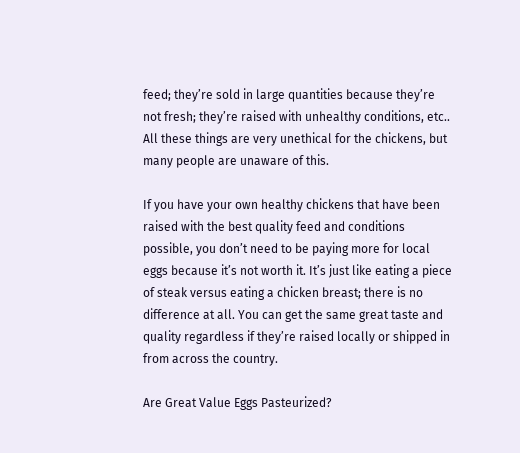feed; they’re sold in large quantities because they’re not fresh; they’re raised with unhealthy conditions, etc.. All these things are very unethical for the chickens, but many people are unaware of this.

If you have your own healthy chickens that have been raised with the best quality feed and conditions possible, you don’t need to be paying more for local eggs because it’s not worth it. It’s just like eating a piece of steak versus eating a chicken breast; there is no difference at all. You can get the same great taste and quality regardless if they’re raised locally or shipped in from across the country.

Are Great Value Eggs Pasteurized?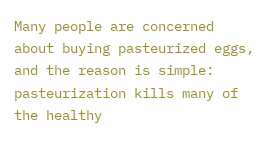Many people are concerned about buying pasteurized eggs, and the reason is simple: pasteurization kills many of the healthy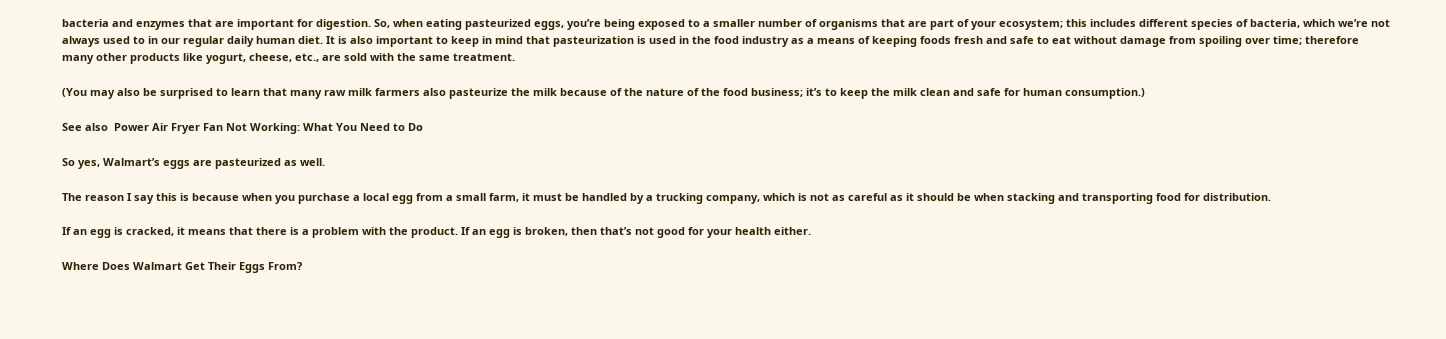bacteria and enzymes that are important for digestion. So, when eating pasteurized eggs, you’re being exposed to a smaller number of organisms that are part of your ecosystem; this includes different species of bacteria, which we’re not always used to in our regular daily human diet. It is also important to keep in mind that pasteurization is used in the food industry as a means of keeping foods fresh and safe to eat without damage from spoiling over time; therefore many other products like yogurt, cheese, etc., are sold with the same treatment.

(You may also be surprised to learn that many raw milk farmers also pasteurize the milk because of the nature of the food business; it’s to keep the milk clean and safe for human consumption.)

See also  Power Air Fryer Fan Not Working: What You Need to Do

So yes, Walmart’s eggs are pasteurized as well.

The reason I say this is because when you purchase a local egg from a small farm, it must be handled by a trucking company, which is not as careful as it should be when stacking and transporting food for distribution.

If an egg is cracked, it means that there is a problem with the product. If an egg is broken, then that’s not good for your health either.

Where Does Walmart Get Their Eggs From?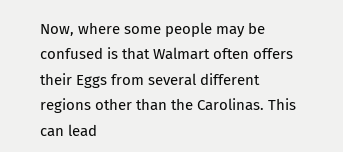Now, where some people may be confused is that Walmart often offers their Eggs from several different regions other than the Carolinas. This can lead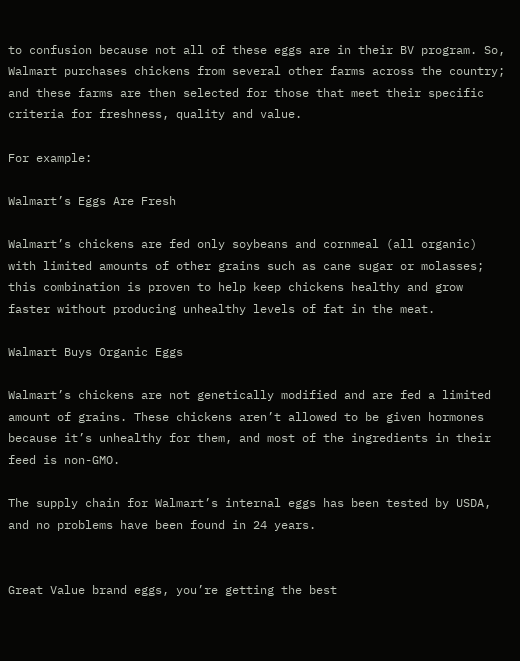to confusion because not all of these eggs are in their BV program. So, Walmart purchases chickens from several other farms across the country; and these farms are then selected for those that meet their specific criteria for freshness, quality and value.

For example:

Walmart’s Eggs Are Fresh

Walmart’s chickens are fed only soybeans and cornmeal (all organic) with limited amounts of other grains such as cane sugar or molasses; this combination is proven to help keep chickens healthy and grow faster without producing unhealthy levels of fat in the meat.

Walmart Buys Organic Eggs

Walmart’s chickens are not genetically modified and are fed a limited amount of grains. These chickens aren’t allowed to be given hormones because it’s unhealthy for them, and most of the ingredients in their feed is non-GMO.

The supply chain for Walmart’s internal eggs has been tested by USDA, and no problems have been found in 24 years.


Great Value brand eggs, you’re getting the best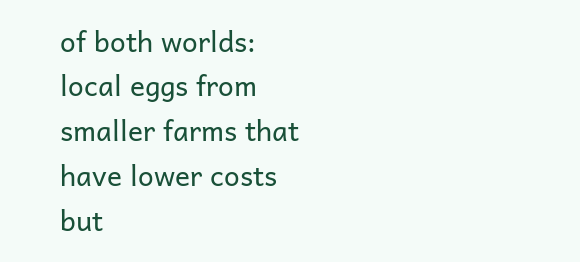of both worlds: local eggs from smaller farms that have lower costs but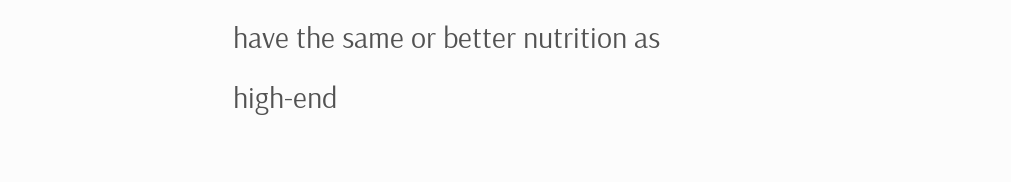have the same or better nutrition as high-end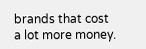brands that cost a lot more money.